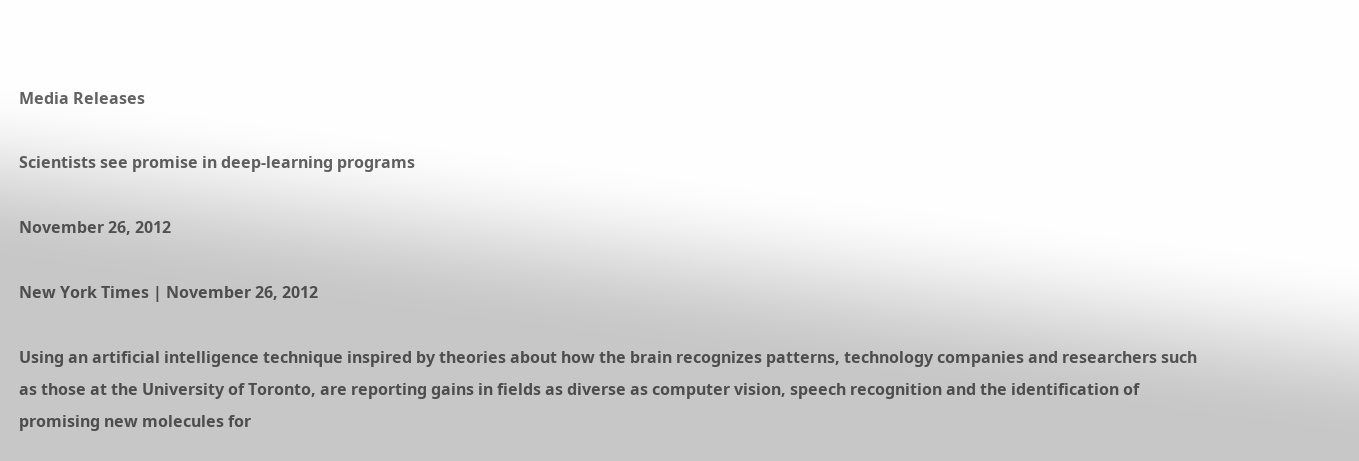Media Releases

Scientists see promise in deep-learning programs

November 26, 2012

New York Times | November 26, 2012

Using an artificial intelligence technique inspired by theories about how the brain recognizes patterns, technology companies and researchers such as those at the University of Toronto, are reporting gains in fields as diverse as computer vision, speech recognition and the identification of promising new molecules for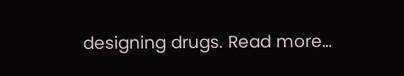designing drugs. Read more…